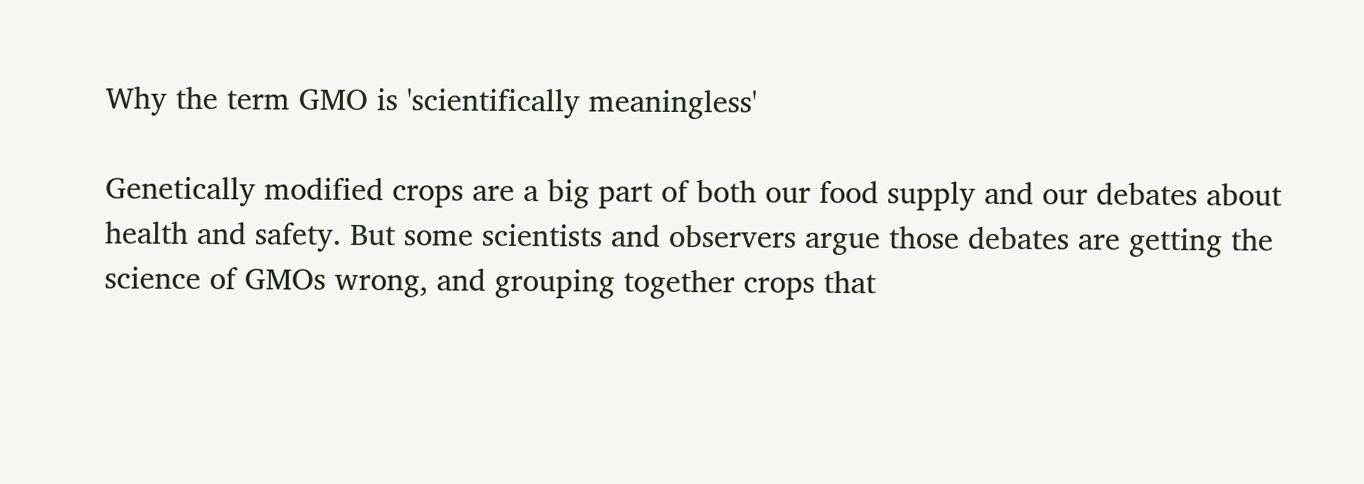Why the term GMO is 'scientifically meaningless'

Genetically modified crops are a big part of both our food supply and our debates about health and safety. But some scientists and observers argue those debates are getting the science of GMOs wrong, and grouping together crops that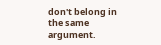don't belong in the same argument.